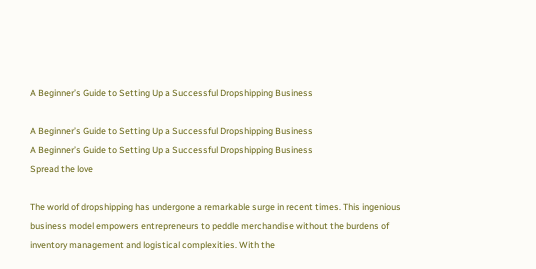A Beginner’s Guide to Setting Up a Successful Dropshipping Business

A Beginner’s Guide to Setting Up a Successful Dropshipping Business
A Beginner’s Guide to Setting Up a Successful Dropshipping Business
Spread the love

The world of dropshipping has undergone a remarkable surge in recent times. This ingenious business model empowers entrepreneurs to peddle merchandise without the burdens of inventory management and logistical complexities. With the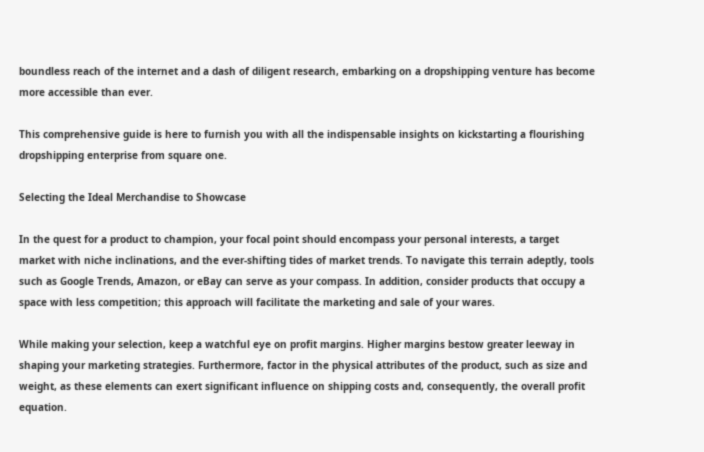boundless reach of the internet and a dash of diligent research, embarking on a dropshipping venture has become more accessible than ever.

This comprehensive guide is here to furnish you with all the indispensable insights on kickstarting a flourishing dropshipping enterprise from square one.

Selecting the Ideal Merchandise to Showcase

In the quest for a product to champion, your focal point should encompass your personal interests, a target market with niche inclinations, and the ever-shifting tides of market trends. To navigate this terrain adeptly, tools such as Google Trends, Amazon, or eBay can serve as your compass. In addition, consider products that occupy a space with less competition; this approach will facilitate the marketing and sale of your wares.

While making your selection, keep a watchful eye on profit margins. Higher margins bestow greater leeway in shaping your marketing strategies. Furthermore, factor in the physical attributes of the product, such as size and weight, as these elements can exert significant influence on shipping costs and, consequently, the overall profit equation.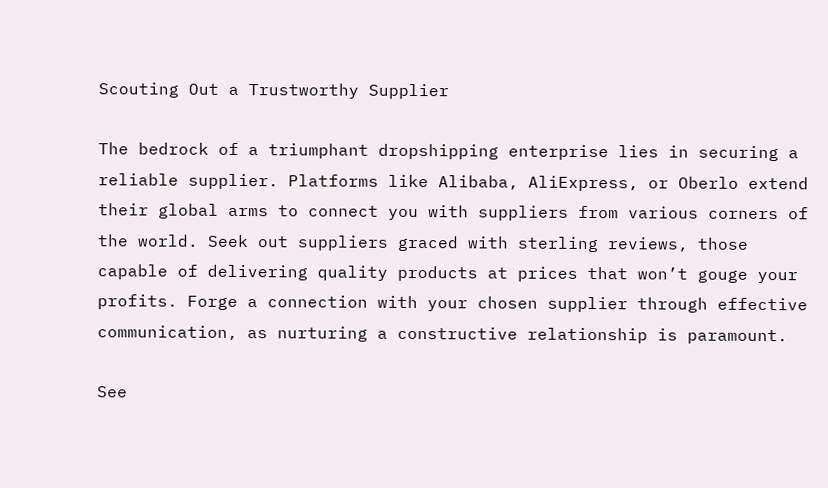Scouting Out a Trustworthy Supplier

The bedrock of a triumphant dropshipping enterprise lies in securing a reliable supplier. Platforms like Alibaba, AliExpress, or Oberlo extend their global arms to connect you with suppliers from various corners of the world. Seek out suppliers graced with sterling reviews, those capable of delivering quality products at prices that won’t gouge your profits. Forge a connection with your chosen supplier through effective communication, as nurturing a constructive relationship is paramount.

See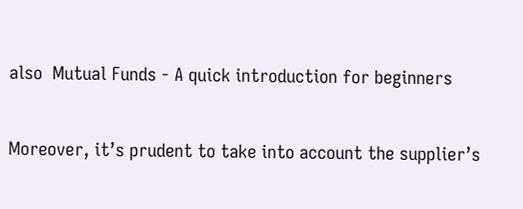also  Mutual Funds - A quick introduction for beginners

Moreover, it’s prudent to take into account the supplier’s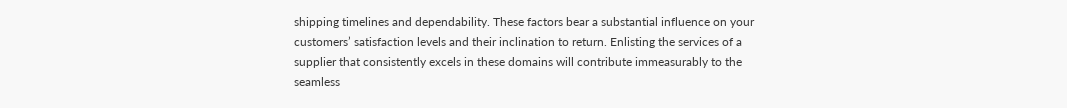shipping timelines and dependability. These factors bear a substantial influence on your customers’ satisfaction levels and their inclination to return. Enlisting the services of a supplier that consistently excels in these domains will contribute immeasurably to the seamless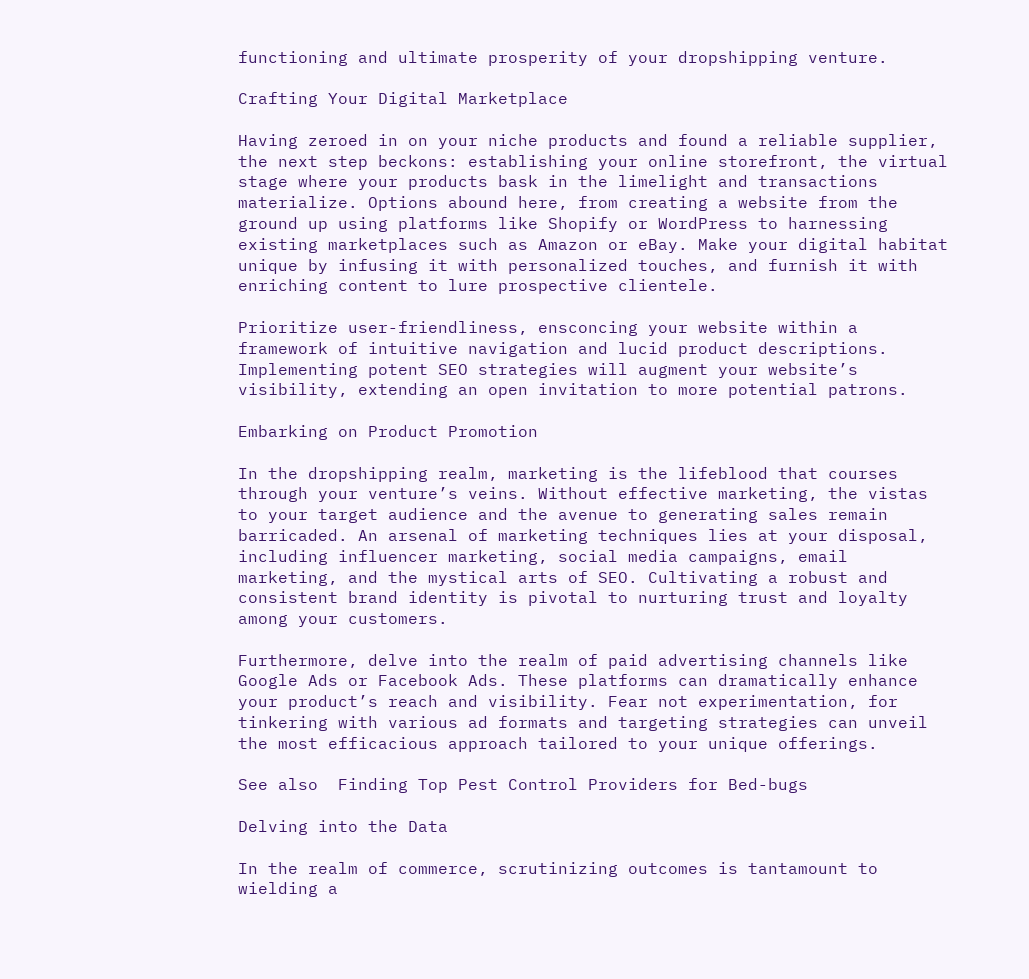functioning and ultimate prosperity of your dropshipping venture.

Crafting Your Digital Marketplace

Having zeroed in on your niche products and found a reliable supplier, the next step beckons: establishing your online storefront, the virtual stage where your products bask in the limelight and transactions materialize. Options abound here, from creating a website from the ground up using platforms like Shopify or WordPress to harnessing existing marketplaces such as Amazon or eBay. Make your digital habitat unique by infusing it with personalized touches, and furnish it with enriching content to lure prospective clientele.

Prioritize user-friendliness, ensconcing your website within a framework of intuitive navigation and lucid product descriptions. Implementing potent SEO strategies will augment your website’s visibility, extending an open invitation to more potential patrons.

Embarking on Product Promotion

In the dropshipping realm, marketing is the lifeblood that courses through your venture’s veins. Without effective marketing, the vistas to your target audience and the avenue to generating sales remain barricaded. An arsenal of marketing techniques lies at your disposal, including influencer marketing, social media campaigns, email marketing, and the mystical arts of SEO. Cultivating a robust and consistent brand identity is pivotal to nurturing trust and loyalty among your customers.

Furthermore, delve into the realm of paid advertising channels like Google Ads or Facebook Ads. These platforms can dramatically enhance your product’s reach and visibility. Fear not experimentation, for tinkering with various ad formats and targeting strategies can unveil the most efficacious approach tailored to your unique offerings.

See also  Finding Top Pest Control Providers for Bed-bugs

Delving into the Data

In the realm of commerce, scrutinizing outcomes is tantamount to wielding a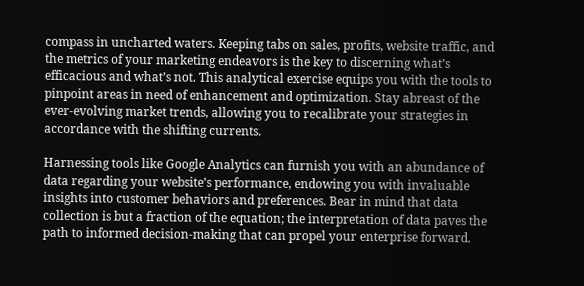compass in uncharted waters. Keeping tabs on sales, profits, website traffic, and the metrics of your marketing endeavors is the key to discerning what’s efficacious and what’s not. This analytical exercise equips you with the tools to pinpoint areas in need of enhancement and optimization. Stay abreast of the ever-evolving market trends, allowing you to recalibrate your strategies in accordance with the shifting currents.

Harnessing tools like Google Analytics can furnish you with an abundance of data regarding your website’s performance, endowing you with invaluable insights into customer behaviors and preferences. Bear in mind that data collection is but a fraction of the equation; the interpretation of data paves the path to informed decision-making that can propel your enterprise forward.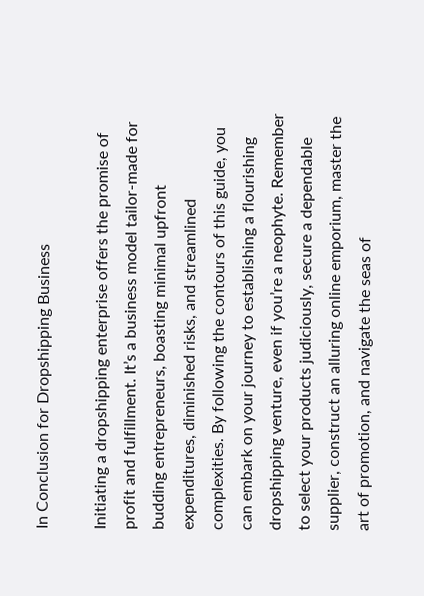In Conclusion for Dropshipping Business

Initiating a dropshipping enterprise offers the promise of profit and fulfillment. It’s a business model tailor-made for budding entrepreneurs, boasting minimal upfront expenditures, diminished risks, and streamlined complexities. By following the contours of this guide, you can embark on your journey to establishing a flourishing dropshipping venture, even if you’re a neophyte. Remember to select your products judiciously, secure a dependable supplier, construct an alluring online emporium, master the art of promotion, and navigate the seas of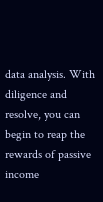data analysis. With diligence and resolve, you can begin to reap the rewards of passive income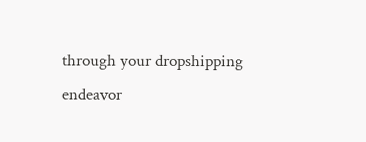through your dropshipping endeavor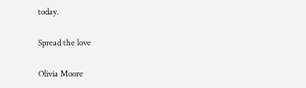today.

Spread the love

Olivia Moore